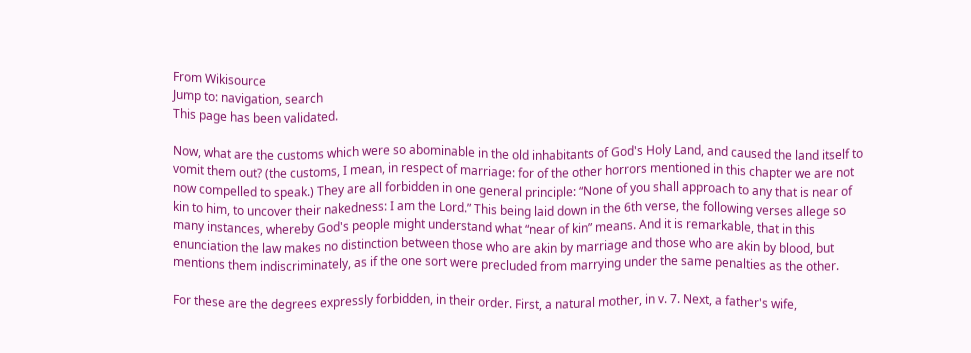From Wikisource
Jump to: navigation, search
This page has been validated.

Now, what are the customs which were so abominable in the old inhabitants of God's Holy Land, and caused the land itself to vomit them out? (the customs, I mean, in respect of marriage: for of the other horrors mentioned in this chapter we are not now compelled to speak.) They are all forbidden in one general principle: “None of you shall approach to any that is near of kin to him, to uncover their nakedness: I am the Lord.” This being laid down in the 6th verse, the following verses allege so many instances, whereby God's people might understand what “near of kin” means. And it is remarkable, that in this enunciation the law makes no distinction between those who are akin by marriage and those who are akin by blood, but mentions them indiscriminately, as if the one sort were precluded from marrying under the same penalties as the other.

For these are the degrees expressly forbidden, in their order. First, a natural mother, in v. 7. Next, a father's wife,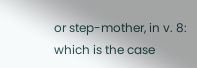or step-mother, in v. 8: which is the case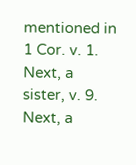mentioned in 1 Cor. v. 1. Next, a sister, v. 9. Next, a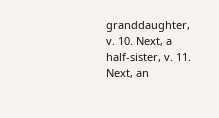granddaughter, v. 10. Next, a half-sister, v. 11. Next, an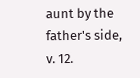aunt by the father's side, v. 12.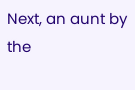Next, an aunt by the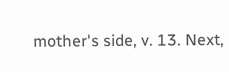mother's side, v. 13. Next,